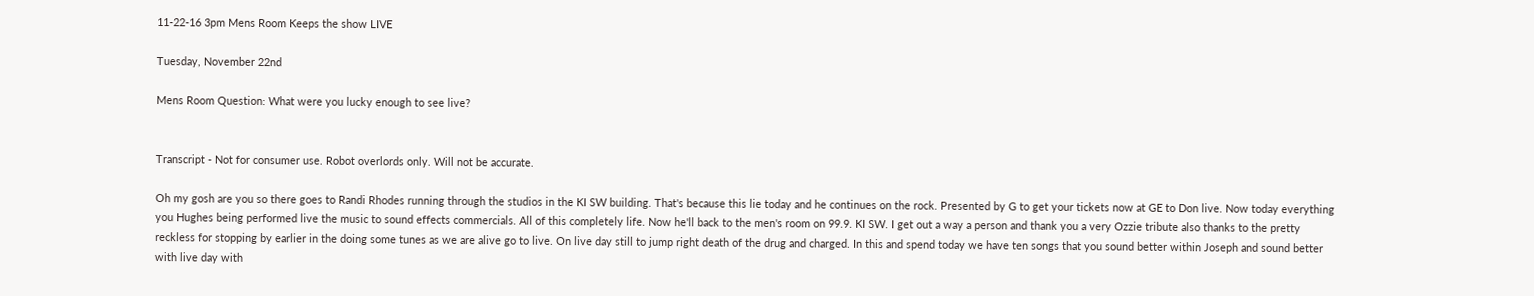11-22-16 3pm Mens Room Keeps the show LIVE

Tuesday, November 22nd

Mens Room Question: What were you lucky enough to see live?


Transcript - Not for consumer use. Robot overlords only. Will not be accurate.

Oh my gosh are you so there goes to Randi Rhodes running through the studios in the KI SW building. That's because this lie today and he continues on the rock. Presented by G to get your tickets now at GE to Don live. Now today everything you Hughes being performed live the music to sound effects commercials. All of this completely life. Now he'll back to the men's room on 99.9. KI SW. I get out a way a person and thank you a very Ozzie tribute also thanks to the pretty reckless for stopping by earlier in the doing some tunes as we are alive go to live. On live day still to jump right death of the drug and charged. In this and spend today we have ten songs that you sound better within Joseph and sound better with live day with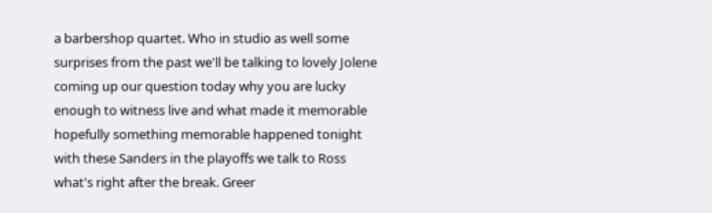a barbershop quartet. Who in studio as well some surprises from the past we'll be talking to lovely Jolene coming up our question today why you are lucky enough to witness live and what made it memorable hopefully something memorable happened tonight with these Sanders in the playoffs we talk to Ross what's right after the break. Greer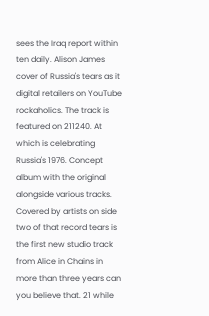sees the Iraq report within ten daily. Alison James cover of Russia's tears as it digital retailers on YouTube rockaholics. The track is featured on 211240. At which is celebrating Russia's 1976. Concept album with the original alongside various tracks. Covered by artists on side two of that record tears is the first new studio track from Alice in Chains in more than three years can you believe that. 21 while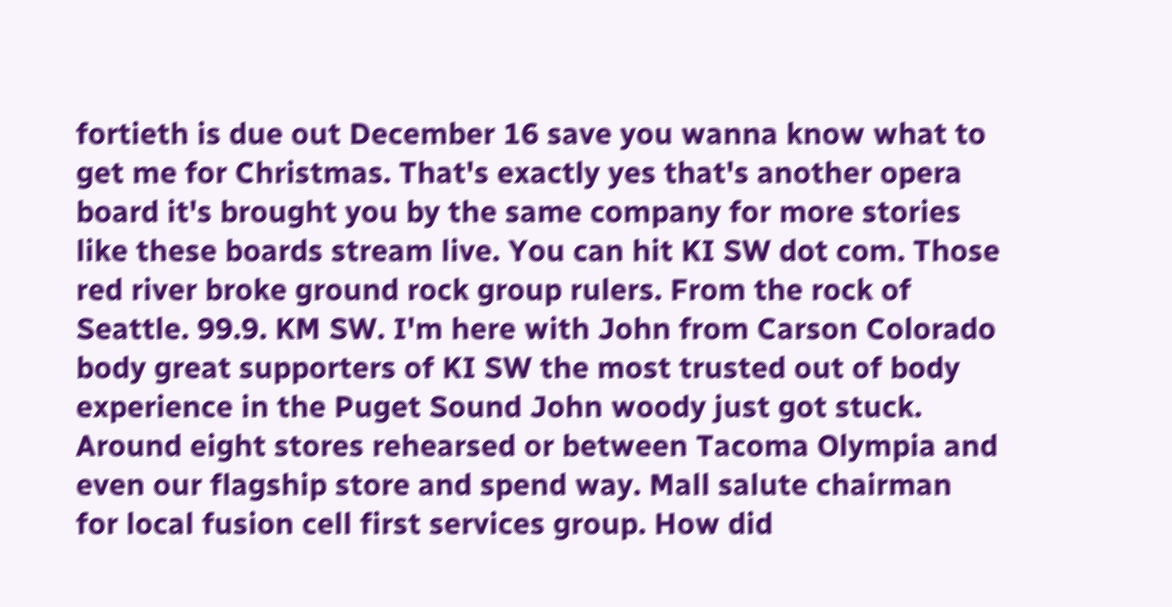fortieth is due out December 16 save you wanna know what to get me for Christmas. That's exactly yes that's another opera board it's brought you by the same company for more stories like these boards stream live. You can hit KI SW dot com. Those red river broke ground rock group rulers. From the rock of Seattle. 99.9. KM SW. I'm here with John from Carson Colorado body great supporters of KI SW the most trusted out of body experience in the Puget Sound John woody just got stuck. Around eight stores rehearsed or between Tacoma Olympia and even our flagship store and spend way. Mall salute chairman for local fusion cell first services group. How did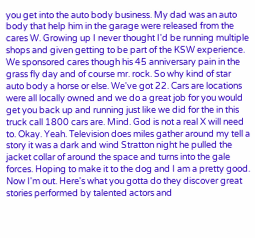you get into the auto body business. My dad was an auto body that help him in the garage were released from the cares W. Growing up I never thought I'd be running multiple shops and given getting to be part of the KSW experience. We sponsored cares though his 45 anniversary pain in the grass fly day and of course mr. rock. So why kind of star auto body a horse or else. We've got 22. Cars are locations were all locally owned and we do a great job for you would get you back up and running just like we did for the in this truck call 1800 cars are. Mind. God is not a real X will need to. Okay. Yeah. Television does miles gather around my tell a story it was a dark and wind Stratton night he pulled the jacket collar of around the space and turns into the gale forces. Hoping to make it to the dog and I am a pretty good. Now I'm out. Here's what you gotta do they discover great stories performed by talented actors and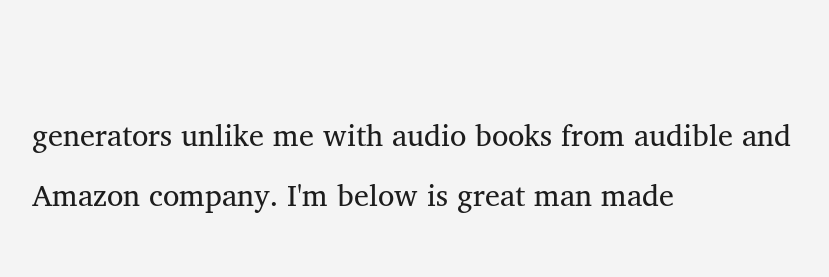generators unlike me with audio books from audible and Amazon company. I'm below is great man made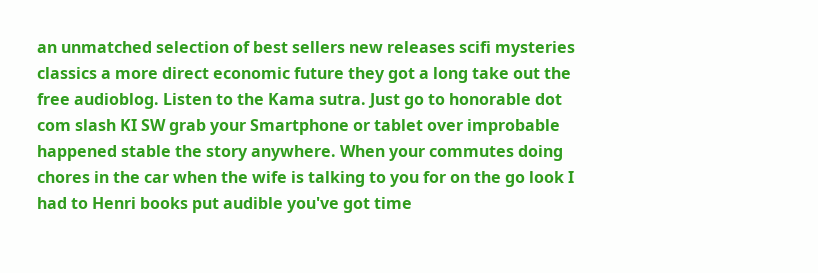an unmatched selection of best sellers new releases scifi mysteries classics a more direct economic future they got a long take out the free audioblog. Listen to the Kama sutra. Just go to honorable dot com slash KI SW grab your Smartphone or tablet over improbable happened stable the story anywhere. When your commutes doing chores in the car when the wife is talking to you for on the go look I had to Henri books put audible you've got time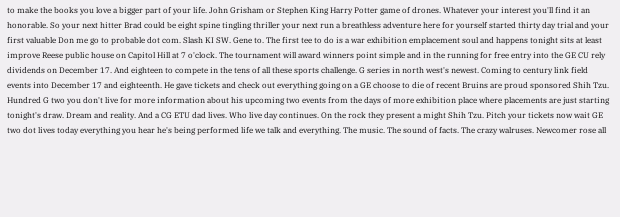to make the books you love a bigger part of your life. John Grisham or Stephen King Harry Potter game of drones. Whatever your interest you'll find it an honorable. So your next hitter Brad could be eight spine tingling thriller your next run a breathless adventure here for yourself started thirty day trial and your first valuable Don me go to probable dot com. Slash KI SW. Gene to. The first tee to do is a war exhibition emplacement soul and happens tonight sits at least improve Reese public house on Capitol Hill at 7 o'clock. The tournament will award winners point simple and in the running for free entry into the GE CU rely dividends on December 17. And eighteen to compete in the tens of all these sports challenge. G series in north west's newest. Coming to century link field events into December 17 and eighteenth. He gave tickets and check out everything going on a GE choose to die of recent Bruins are proud sponsored Shih Tzu. Hundred G two you don't live for more information about his upcoming two events from the days of more exhibition place where placements are just starting tonight's draw. Dream and reality. And a CG ETU dad lives. Who live day continues. On the rock they present a might Shih Tzu. Pitch your tickets now wait GE two dot lives today everything you hear he's being performed life we talk and everything. The music. The sound of facts. The crazy walruses. Newcomer rose all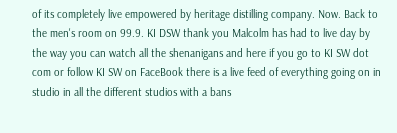of its completely live empowered by heritage distilling company. Now. Back to the men's room on 99.9. KI DSW thank you Malcolm has had to live day by the way you can watch all the shenanigans and here if you go to KI SW dot com or follow KI SW on FaceBook there is a live feed of everything going on in studio in all the different studios with a bans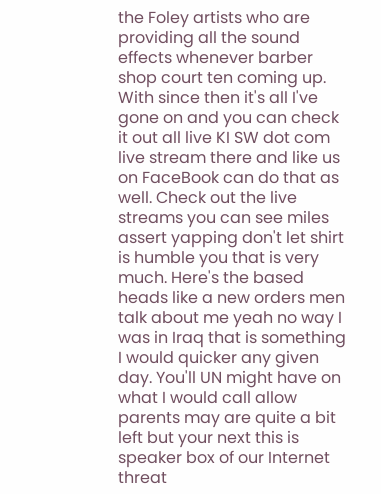the Foley artists who are providing all the sound effects whenever barber shop court ten coming up. With since then it's all I've gone on and you can check it out all live KI SW dot com live stream there and like us on FaceBook can do that as well. Check out the live streams you can see miles assert yapping don't let shirt is humble you that is very much. Here's the based heads like a new orders men talk about me yeah no way I was in Iraq that is something I would quicker any given day. You'll UN might have on what I would call allow parents may are quite a bit left but your next this is speaker box of our Internet threat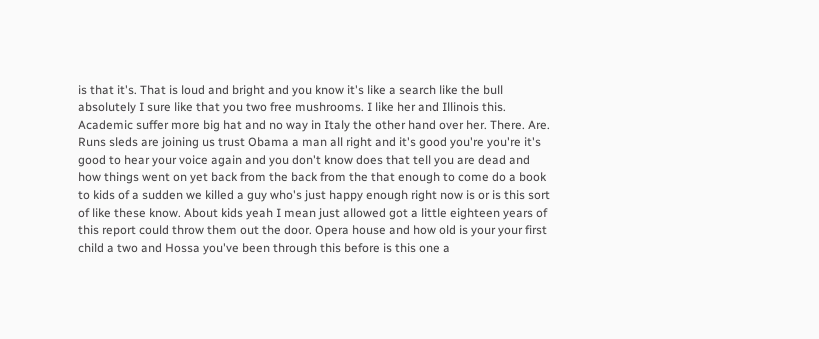is that it's. That is loud and bright and you know it's like a search like the bull absolutely I sure like that you two free mushrooms. I like her and Illinois this. Academic suffer more big hat and no way in Italy the other hand over her. There. Are. Runs sleds are joining us trust Obama a man all right and it's good you're you're it's good to hear your voice again and you don't know does that tell you are dead and how things went on yet back from the back from the that enough to come do a book to kids of a sudden we killed a guy who's just happy enough right now is or is this sort of like these know. About kids yeah I mean just allowed got a little eighteen years of this report could throw them out the door. Opera house and how old is your your first child a two and Hossa you've been through this before is this one a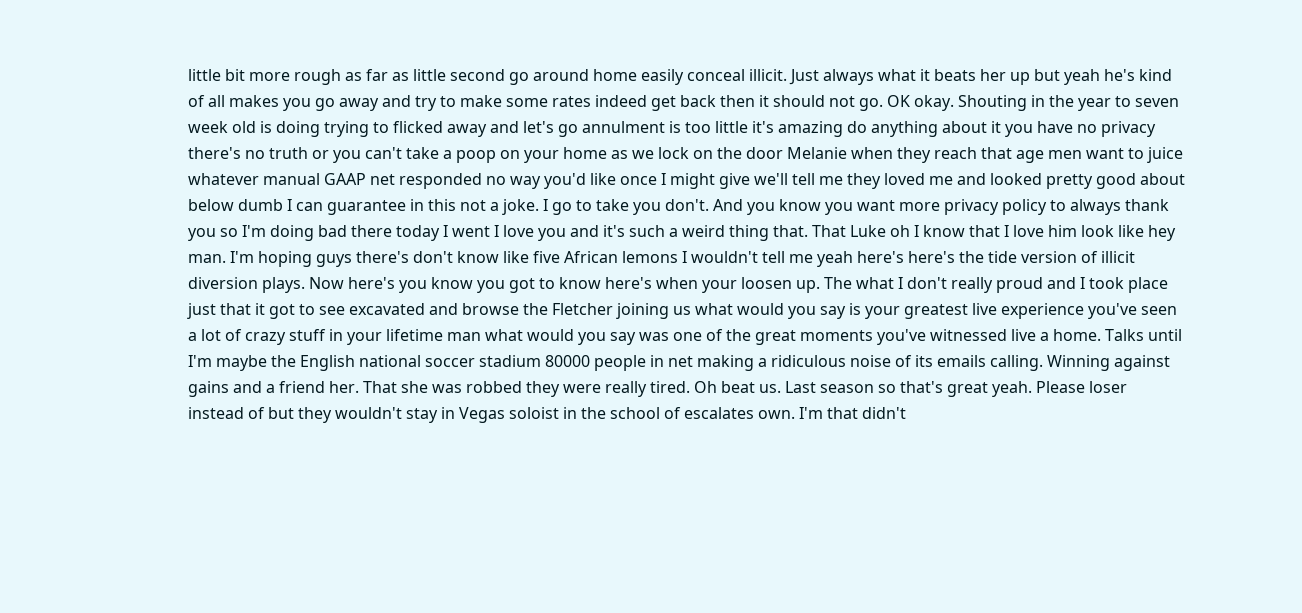little bit more rough as far as little second go around home easily conceal illicit. Just always what it beats her up but yeah he's kind of all makes you go away and try to make some rates indeed get back then it should not go. OK okay. Shouting in the year to seven week old is doing trying to flicked away and let's go annulment is too little it's amazing do anything about it you have no privacy there's no truth or you can't take a poop on your home as we lock on the door Melanie when they reach that age men want to juice whatever manual GAAP net responded no way you'd like once I might give we'll tell me they loved me and looked pretty good about below dumb I can guarantee in this not a joke. I go to take you don't. And you know you want more privacy policy to always thank you so I'm doing bad there today I went I love you and it's such a weird thing that. That Luke oh I know that I love him look like hey man. I'm hoping guys there's don't know like five African lemons I wouldn't tell me yeah here's here's the tide version of illicit diversion plays. Now here's you know you got to know here's when your loosen up. The what I don't really proud and I took place just that it got to see excavated and browse the Fletcher joining us what would you say is your greatest live experience you've seen a lot of crazy stuff in your lifetime man what would you say was one of the great moments you've witnessed live a home. Talks until I'm maybe the English national soccer stadium 80000 people in net making a ridiculous noise of its emails calling. Winning against gains and a friend her. That she was robbed they were really tired. Oh beat us. Last season so that's great yeah. Please loser instead of but they wouldn't stay in Vegas soloist in the school of escalates own. I'm that didn't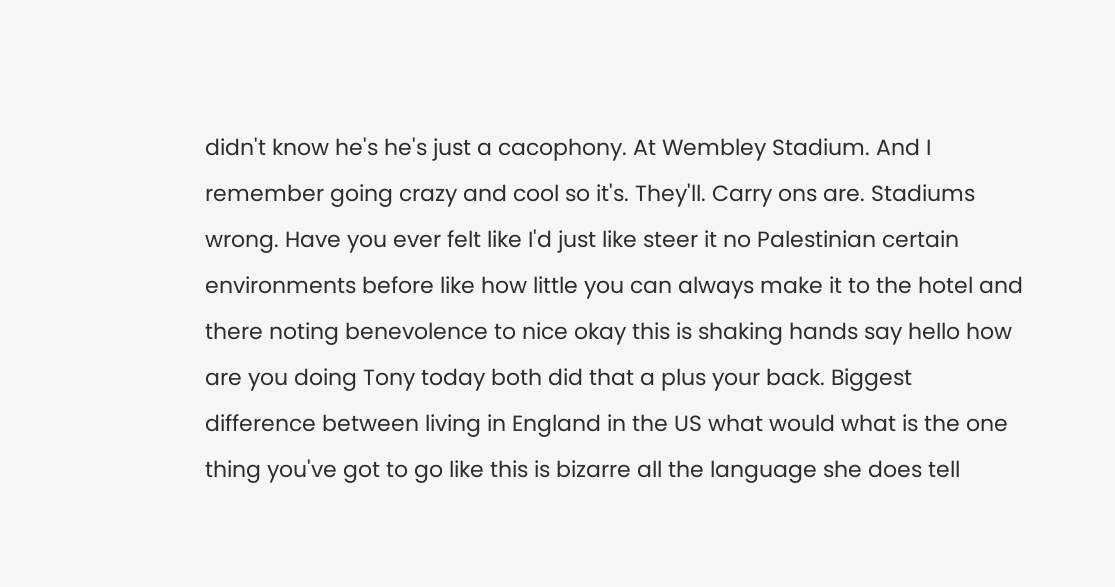didn't know he's he's just a cacophony. At Wembley Stadium. And I remember going crazy and cool so it's. They'll. Carry ons are. Stadiums wrong. Have you ever felt like I'd just like steer it no Palestinian certain environments before like how little you can always make it to the hotel and there noting benevolence to nice okay this is shaking hands say hello how are you doing Tony today both did that a plus your back. Biggest difference between living in England in the US what would what is the one thing you've got to go like this is bizarre all the language she does tell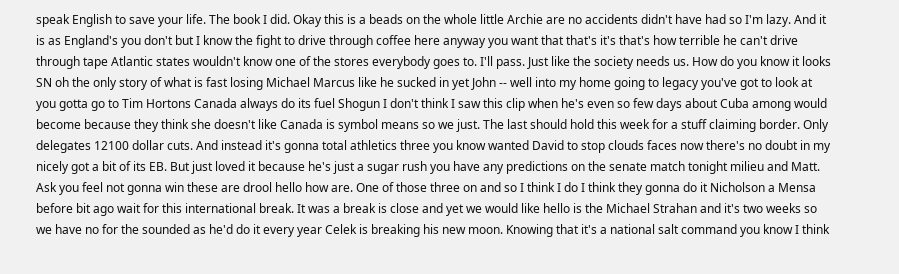speak English to save your life. The book I did. Okay this is a beads on the whole little Archie are no accidents didn't have had so I'm lazy. And it is as England's you don't but I know the fight to drive through coffee here anyway you want that that's it's that's how terrible he can't drive through tape Atlantic states wouldn't know one of the stores everybody goes to. I'll pass. Just like the society needs us. How do you know it looks SN oh the only story of what is fast losing Michael Marcus like he sucked in yet John -- well into my home going to legacy you've got to look at you gotta go to Tim Hortons Canada always do its fuel Shogun I don't think I saw this clip when he's even so few days about Cuba among would become because they think she doesn't like Canada is symbol means so we just. The last should hold this week for a stuff claiming border. Only delegates 12100 dollar cuts. And instead it's gonna total athletics three you know wanted David to stop clouds faces now there's no doubt in my nicely got a bit of its EB. But just loved it because he's just a sugar rush you have any predictions on the senate match tonight milieu and Matt. Ask you feel not gonna win these are drool hello how are. One of those three on and so I think I do I think they gonna do it Nicholson a Mensa before bit ago wait for this international break. It was a break is close and yet we would like hello is the Michael Strahan and it's two weeks so we have no for the sounded as he'd do it every year Celek is breaking his new moon. Knowing that it's a national salt command you know I think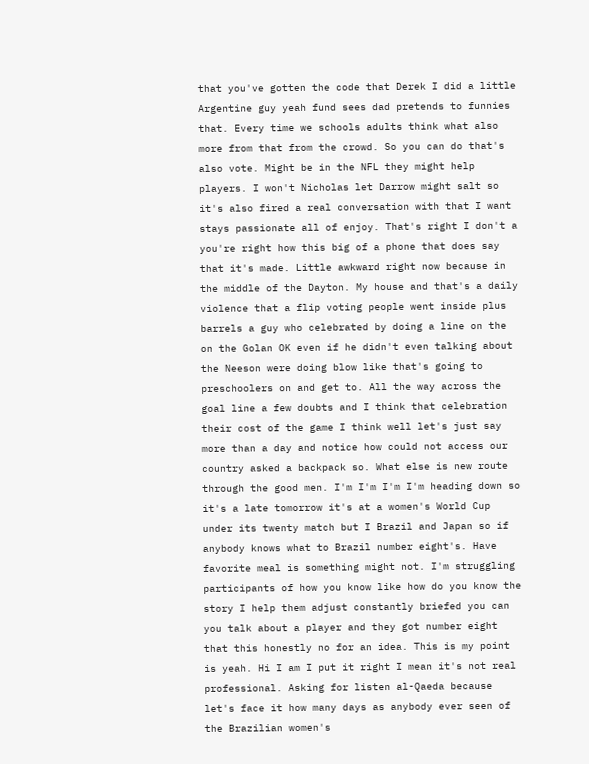that you've gotten the code that Derek I did a little Argentine guy yeah fund sees dad pretends to funnies that. Every time we schools adults think what also more from that from the crowd. So you can do that's also vote. Might be in the NFL they might help players. I won't Nicholas let Darrow might salt so it's also fired a real conversation with that I want stays passionate all of enjoy. That's right I don't a you're right how this big of a phone that does say that it's made. Little awkward right now because in the middle of the Dayton. My house and that's a daily violence that a flip voting people went inside plus barrels a guy who celebrated by doing a line on the on the Golan OK even if he didn't even talking about the Neeson were doing blow like that's going to preschoolers on and get to. All the way across the goal line a few doubts and I think that celebration their cost of the game I think well let's just say more than a day and notice how could not access our country asked a backpack so. What else is new route through the good men. I'm I'm I'm I'm heading down so it's a late tomorrow it's at a women's World Cup under its twenty match but I Brazil and Japan so if anybody knows what to Brazil number eight's. Have favorite meal is something might not. I'm struggling participants of how you know like how do you know the story I help them adjust constantly briefed you can you talk about a player and they got number eight that this honestly no for an idea. This is my point is yeah. Hi I am I put it right I mean it's not real professional. Asking for listen al-Qaeda because let's face it how many days as anybody ever seen of the Brazilian women's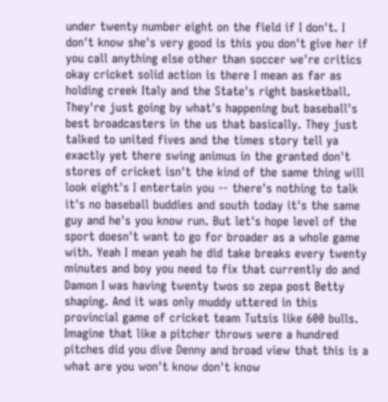under twenty number eight on the field if I don't. I don't know she's very good is this you don't give her if you call anything else other than soccer we're critics okay cricket solid action is there I mean as far as holding creek Italy and the State's right basketball. They're just going by what's happening but baseball's best broadcasters in the us that basically. They just talked to united fives and the times story tell ya exactly yet there swing animus in the granted don't stores of cricket isn't the kind of the same thing will look eight's I entertain you -- there's nothing to talk it's no baseball buddies and south today it's the same guy and he's you know run. But let's hope level of the sport doesn't want to go for broader as a whole game with. Yeah I mean yeah he did take breaks every twenty minutes and boy you need to fix that currently do and Damon I was having twenty twos so zepa post Betty shaping. And it was only muddy uttered in this provincial game of cricket team Tutsis like 600 bulls. Imagine that like a pitcher throws were a hundred pitches did you dive Denny and broad view that this is a what are you won't know don't know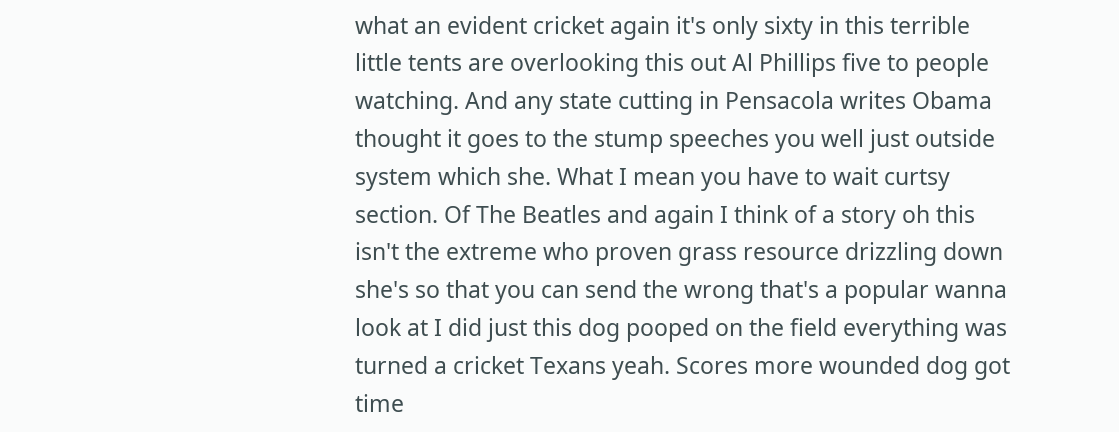what an evident cricket again it's only sixty in this terrible little tents are overlooking this out Al Phillips five to people watching. And any state cutting in Pensacola writes Obama thought it goes to the stump speeches you well just outside system which she. What I mean you have to wait curtsy section. Of The Beatles and again I think of a story oh this isn't the extreme who proven grass resource drizzling down she's so that you can send the wrong that's a popular wanna look at I did just this dog pooped on the field everything was turned a cricket Texans yeah. Scores more wounded dog got time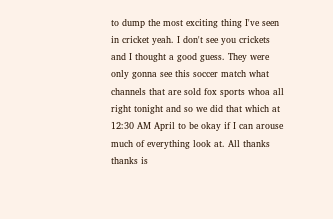to dump the most exciting thing I've seen in cricket yeah. I don't see you crickets and I thought a good guess. They were only gonna see this soccer match what channels that are sold fox sports whoa all right tonight and so we did that which at 12:30 AM April to be okay if I can arouse much of everything look at. All thanks thanks is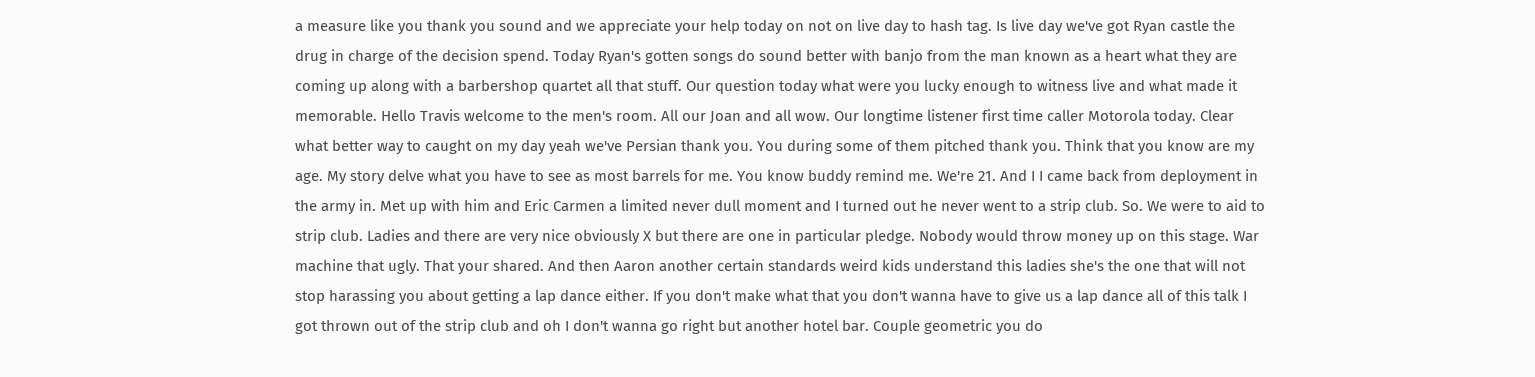a measure like you thank you sound and we appreciate your help today on not on live day to hash tag. Is live day we've got Ryan castle the drug in charge of the decision spend. Today Ryan's gotten songs do sound better with banjo from the man known as a heart what they are coming up along with a barbershop quartet all that stuff. Our question today what were you lucky enough to witness live and what made it memorable. Hello Travis welcome to the men's room. All our Joan and all wow. Our longtime listener first time caller Motorola today. Clear what better way to caught on my day yeah we've Persian thank you. You during some of them pitched thank you. Think that you know are my age. My story delve what you have to see as most barrels for me. You know buddy remind me. We're 21. And I I came back from deployment in the army in. Met up with him and Eric Carmen a limited never dull moment and I turned out he never went to a strip club. So. We were to aid to strip club. Ladies and there are very nice obviously X but there are one in particular pledge. Nobody would throw money up on this stage. War machine that ugly. That your shared. And then Aaron another certain standards weird kids understand this ladies she's the one that will not stop harassing you about getting a lap dance either. If you don't make what that you don't wanna have to give us a lap dance all of this talk I got thrown out of the strip club and oh I don't wanna go right but another hotel bar. Couple geometric you do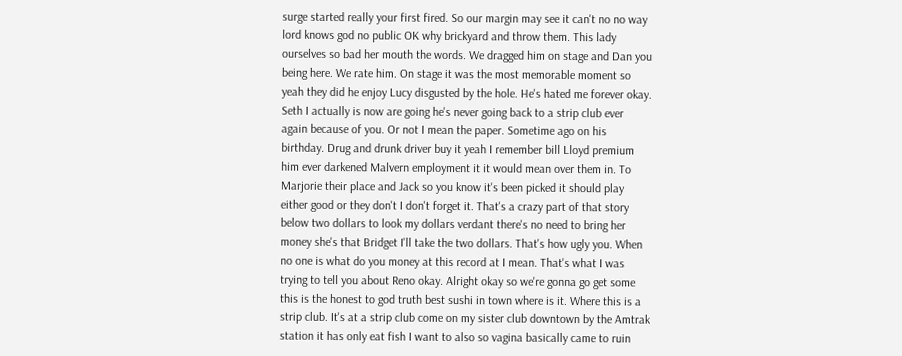surge started really your first fired. So our margin may see it can't no no way lord knows god no public OK why brickyard and throw them. This lady ourselves so bad her mouth the words. We dragged him on stage and Dan you being here. We rate him. On stage it was the most memorable moment so yeah they did he enjoy Lucy disgusted by the hole. He's hated me forever okay. Seth I actually is now are going he's never going back to a strip club ever again because of you. Or not I mean the paper. Sometime ago on his birthday. Drug and drunk driver buy it yeah I remember bill Lloyd premium him ever darkened Malvern employment it it would mean over them in. To Marjorie their place and Jack so you know it's been picked it should play either good or they don't I don't forget it. That's a crazy part of that story below two dollars to look my dollars verdant there's no need to bring her money she's that Bridget I'll take the two dollars. That's how ugly you. When no one is what do you money at this record at I mean. That's what I was trying to tell you about Reno okay. Alright okay so we're gonna go get some this is the honest to god truth best sushi in town where is it. Where this is a strip club. It's at a strip club come on my sister club downtown by the Amtrak station it has only eat fish I want to also so vagina basically came to ruin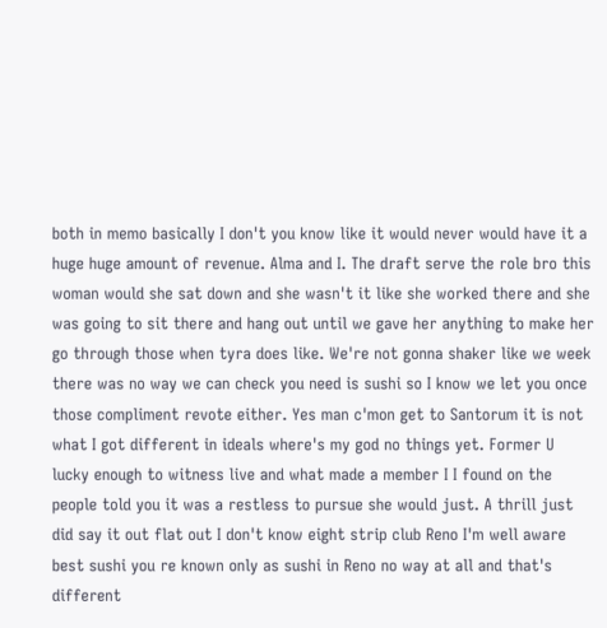both in memo basically I don't you know like it would never would have it a huge huge amount of revenue. Alma and I. The draft serve the role bro this woman would she sat down and she wasn't it like she worked there and she was going to sit there and hang out until we gave her anything to make her go through those when tyra does like. We're not gonna shaker like we week there was no way we can check you need is sushi so I know we let you once those compliment revote either. Yes man c'mon get to Santorum it is not what I got different in ideals where's my god no things yet. Former U lucky enough to witness live and what made a member I I found on the people told you it was a restless to pursue she would just. A thrill just did say it out flat out I don't know eight strip club Reno I'm well aware best sushi you re known only as sushi in Reno no way at all and that's different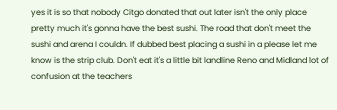yes it is so that nobody Citgo donated that out later isn't the only place pretty much it's gonna have the best sushi. The road that don't meet the sushi and arena I couldn. If dubbed best placing a sushi in a please let me know is the strip club. Don't eat it's a little bit landline Reno and Midland lot of confusion at the teachers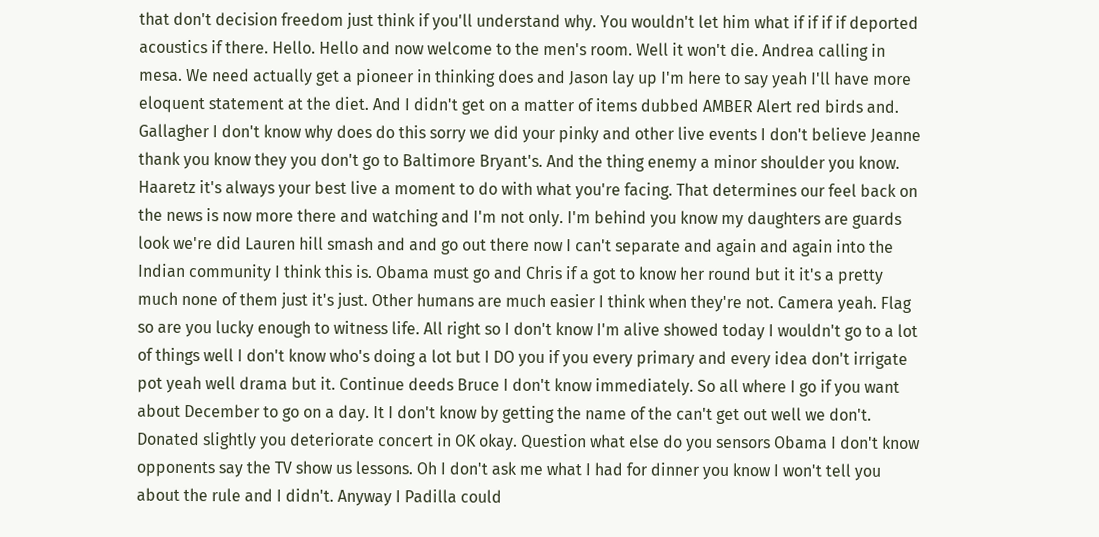that don't decision freedom just think if you'll understand why. You wouldn't let him what if if if if deported acoustics if there. Hello. Hello and now welcome to the men's room. Well it won't die. Andrea calling in mesa. We need actually get a pioneer in thinking does and Jason lay up I'm here to say yeah I'll have more eloquent statement at the diet. And I didn't get on a matter of items dubbed AMBER Alert red birds and. Gallagher I don't know why does do this sorry we did your pinky and other live events I don't believe Jeanne thank you know they you don't go to Baltimore Bryant's. And the thing enemy a minor shoulder you know. Haaretz it's always your best live a moment to do with what you're facing. That determines our feel back on the news is now more there and watching and I'm not only. I'm behind you know my daughters are guards look we're did Lauren hill smash and and go out there now I can't separate and again and again into the Indian community I think this is. Obama must go and Chris if a got to know her round but it it's a pretty much none of them just it's just. Other humans are much easier I think when they're not. Camera yeah. Flag so are you lucky enough to witness life. All right so I don't know I'm alive showed today I wouldn't go to a lot of things well I don't know who's doing a lot but I DO you if you every primary and every idea don't irrigate pot yeah well drama but it. Continue deeds Bruce I don't know immediately. So all where I go if you want about December to go on a day. It I don't know by getting the name of the can't get out well we don't. Donated slightly you deteriorate concert in OK okay. Question what else do you sensors Obama I don't know opponents say the TV show us lessons. Oh I don't ask me what I had for dinner you know I won't tell you about the rule and I didn't. Anyway I Padilla could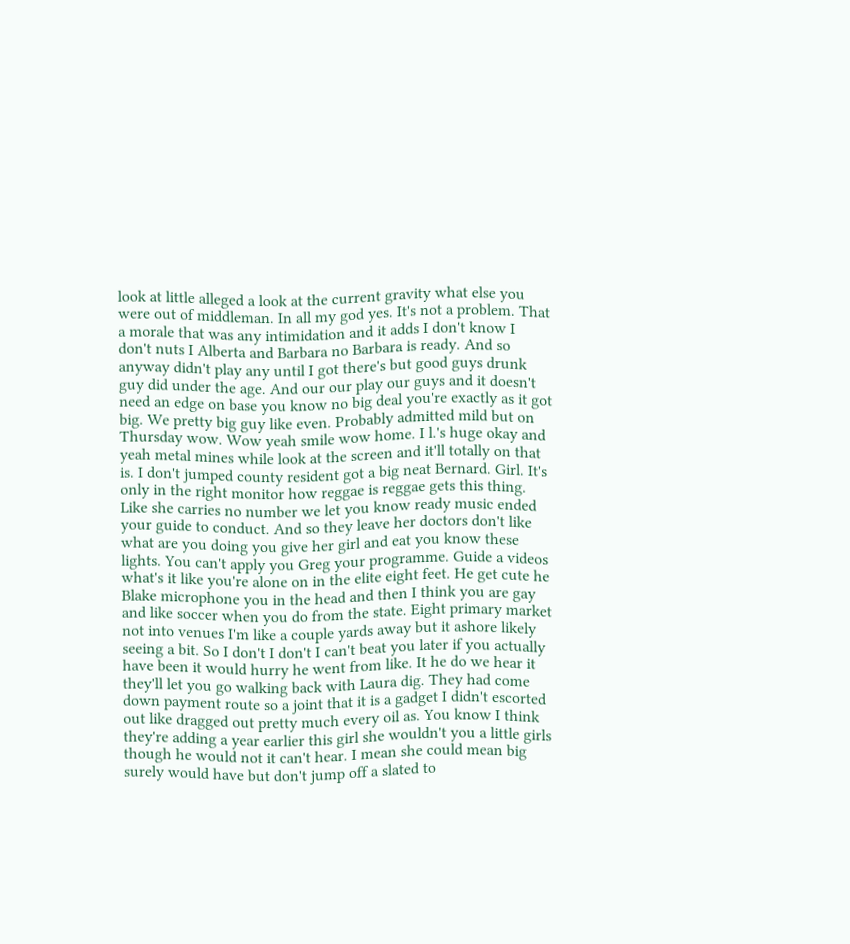look at little alleged a look at the current gravity what else you were out of middleman. In all my god yes. It's not a problem. That a morale that was any intimidation and it adds I don't know I don't nuts I Alberta and Barbara no Barbara is ready. And so anyway didn't play any until I got there's but good guys drunk guy did under the age. And our our play our guys and it doesn't need an edge on base you know no big deal you're exactly as it got big. We pretty big guy like even. Probably admitted mild but on Thursday wow. Wow yeah smile wow home. I l.'s huge okay and yeah metal mines while look at the screen and it'll totally on that is. I don't jumped county resident got a big neat Bernard. Girl. It's only in the right monitor how reggae is reggae gets this thing. Like she carries no number we let you know ready music ended your guide to conduct. And so they leave her doctors don't like what are you doing you give her girl and eat you know these lights. You can't apply you Greg your programme. Guide a videos what's it like you're alone on in the elite eight feet. He get cute he Blake microphone you in the head and then I think you are gay and like soccer when you do from the state. Eight primary market not into venues I'm like a couple yards away but it ashore likely seeing a bit. So I don't I don't I can't beat you later if you actually have been it would hurry he went from like. It he do we hear it they'll let you go walking back with Laura dig. They had come down payment route so a joint that it is a gadget I didn't escorted out like dragged out pretty much every oil as. You know I think they're adding a year earlier this girl she wouldn't you a little girls though he would not it can't hear. I mean she could mean big surely would have but don't jump off a slated to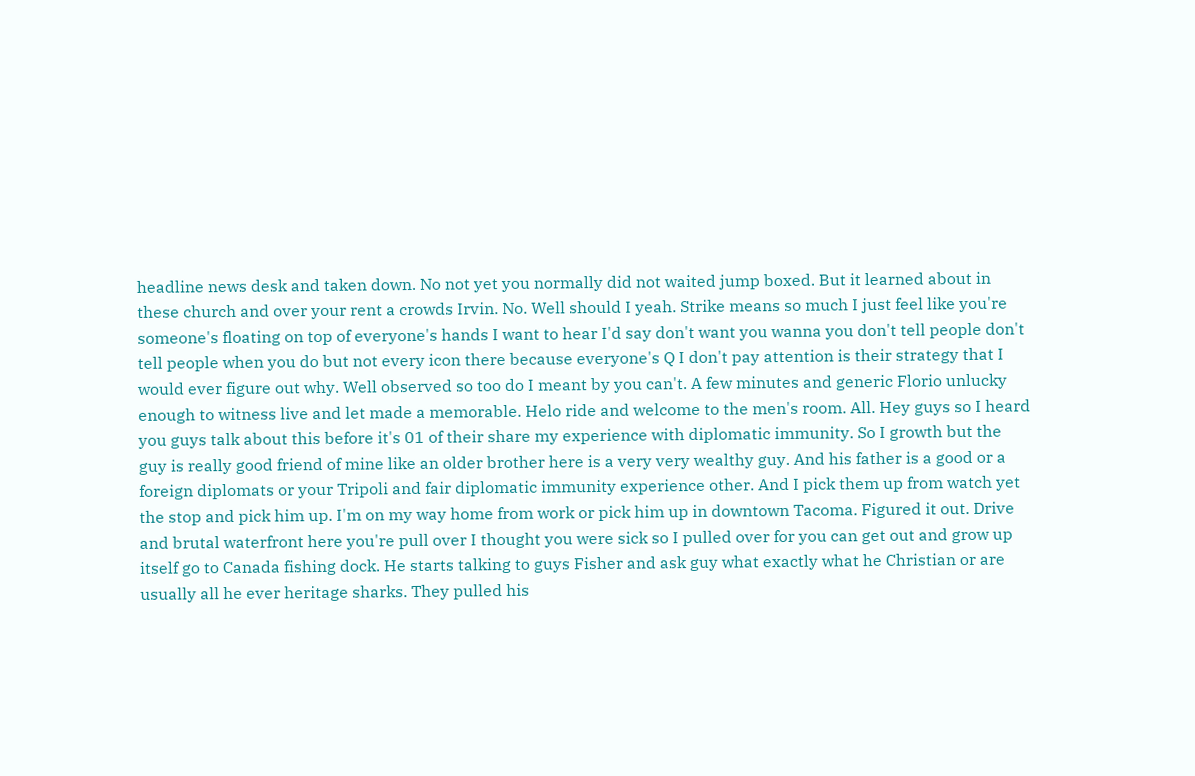headline news desk and taken down. No not yet you normally did not waited jump boxed. But it learned about in these church and over your rent a crowds Irvin. No. Well should I yeah. Strike means so much I just feel like you're someone's floating on top of everyone's hands I want to hear I'd say don't want you wanna you don't tell people don't tell people when you do but not every icon there because everyone's Q I don't pay attention is their strategy that I would ever figure out why. Well observed so too do I meant by you can't. A few minutes and generic Florio unlucky enough to witness live and let made a memorable. Helo ride and welcome to the men's room. All. Hey guys so I heard you guys talk about this before it's 01 of their share my experience with diplomatic immunity. So I growth but the guy is really good friend of mine like an older brother here is a very very wealthy guy. And his father is a good or a foreign diplomats or your Tripoli and fair diplomatic immunity experience other. And I pick them up from watch yet the stop and pick him up. I'm on my way home from work or pick him up in downtown Tacoma. Figured it out. Drive and brutal waterfront here you're pull over I thought you were sick so I pulled over for you can get out and grow up itself go to Canada fishing dock. He starts talking to guys Fisher and ask guy what exactly what he Christian or are usually all he ever heritage sharks. They pulled his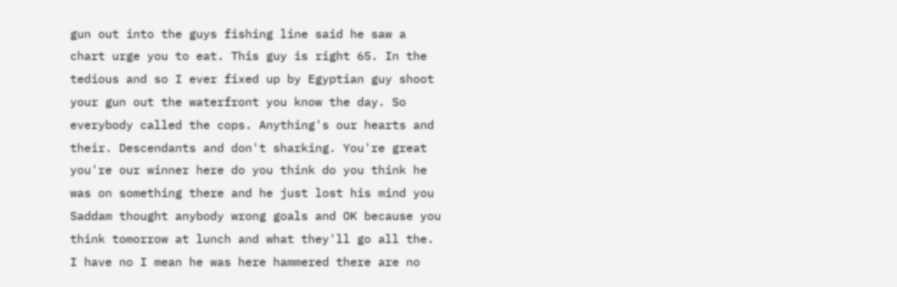gun out into the guys fishing line said he saw a chart urge you to eat. This guy is right 65. In the tedious and so I ever fixed up by Egyptian guy shoot your gun out the waterfront you know the day. So everybody called the cops. Anything's our hearts and their. Descendants and don't sharking. You're great you're our winner here do you think do you think he was on something there and he just lost his mind you Saddam thought anybody wrong goals and OK because you think tomorrow at lunch and what they'll go all the. I have no I mean he was here hammered there are no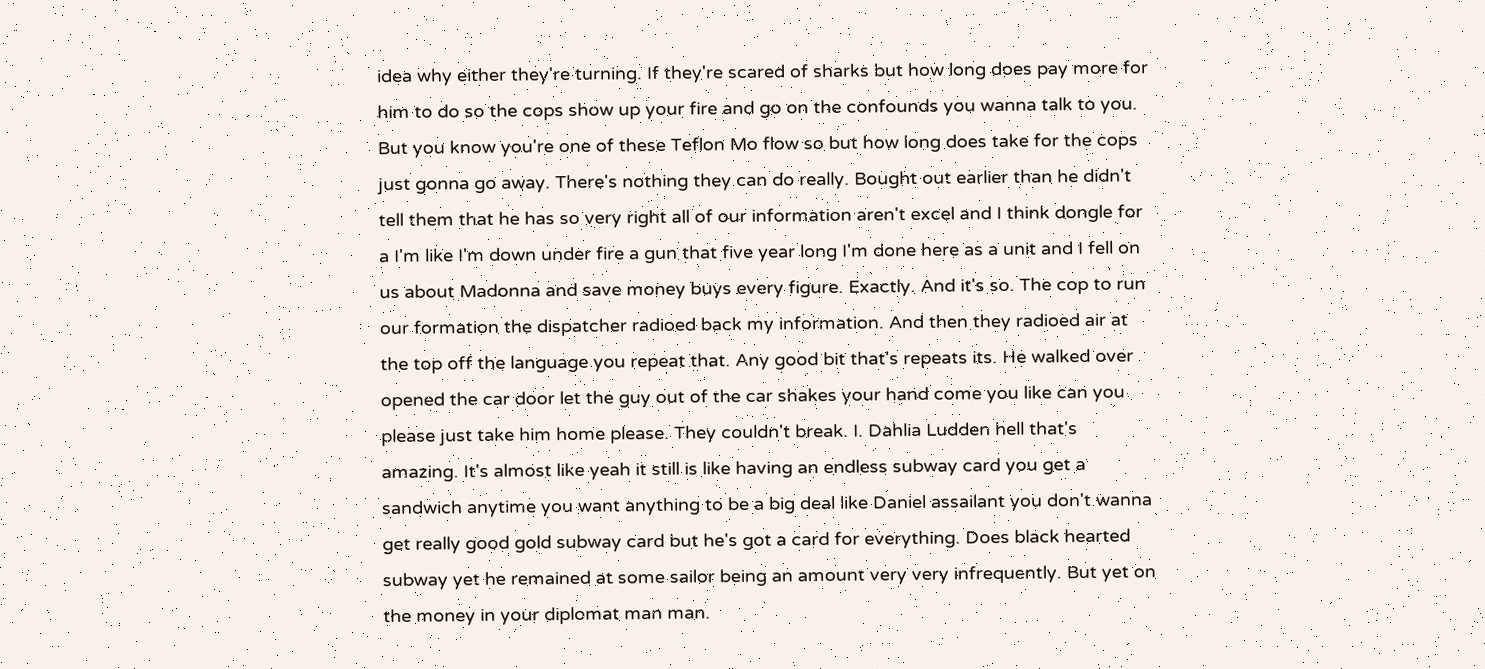idea why either they're turning. If they're scared of sharks but how long does pay more for him to do so the cops show up your fire and go on the confounds you wanna talk to you. But you know you're one of these Teflon Mo flow so but how long does take for the cops just gonna go away. There's nothing they can do really. Bought out earlier than he didn't tell them that he has so very right all of our information aren't excel and I think dongle for a I'm like I'm down under fire a gun that five year long I'm done here as a unit and I fell on us about Madonna and save money buys every figure. Exactly. And it's so. The cop to run our formation the dispatcher radioed back my information. And then they radioed air at the top off the language you repeat that. Any good bit that's repeats its. He walked over opened the car door let the guy out of the car shakes your hand come you like can you please just take him home please. They couldn't break. I. Dahlia Ludden hell that's amazing. It's almost like yeah it still is like having an endless subway card you get a sandwich anytime you want anything to be a big deal like Daniel assailant you don't wanna get really good gold subway card but he's got a card for everything. Does black hearted subway yet he remained at some sailor being an amount very very infrequently. But yet on the money in your diplomat man man.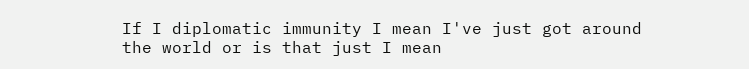If I diplomatic immunity I mean I've just got around the world or is that just I mean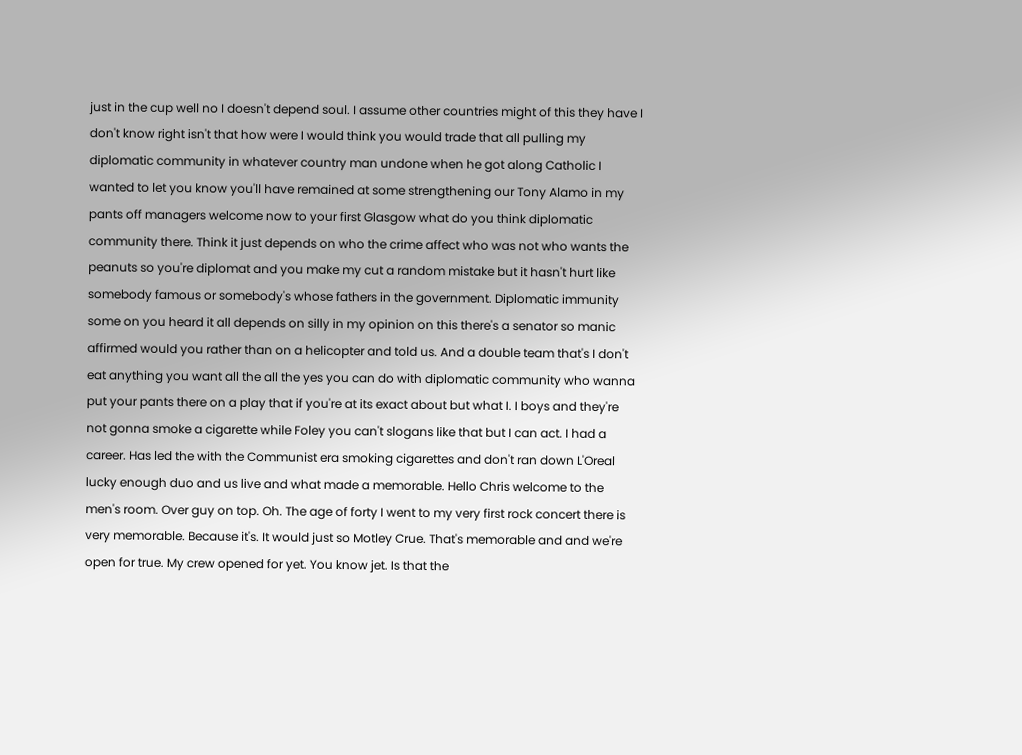just in the cup well no I doesn't depend soul. I assume other countries might of this they have I don't know right isn't that how were I would think you would trade that all pulling my diplomatic community in whatever country man undone when he got along Catholic I wanted to let you know you'll have remained at some strengthening our Tony Alamo in my pants off managers welcome now to your first Glasgow what do you think diplomatic community there. Think it just depends on who the crime affect who was not who wants the peanuts so you're diplomat and you make my cut a random mistake but it hasn't hurt like somebody famous or somebody's whose fathers in the government. Diplomatic immunity some on you heard it all depends on silly in my opinion on this there's a senator so manic affirmed would you rather than on a helicopter and told us. And a double team that's I don't eat anything you want all the all the yes you can do with diplomatic community who wanna put your pants there on a play that if you're at its exact about but what I. I boys and they're not gonna smoke a cigarette while Foley you can't slogans like that but I can act. I had a career. Has led the with the Communist era smoking cigarettes and don't ran down L'Oreal lucky enough duo and us live and what made a memorable. Hello Chris welcome to the men's room. Over guy on top. Oh. The age of forty I went to my very first rock concert there is very memorable. Because it's. It would just so Motley Crue. That's memorable and and we're open for true. My crew opened for yet. You know jet. Is that the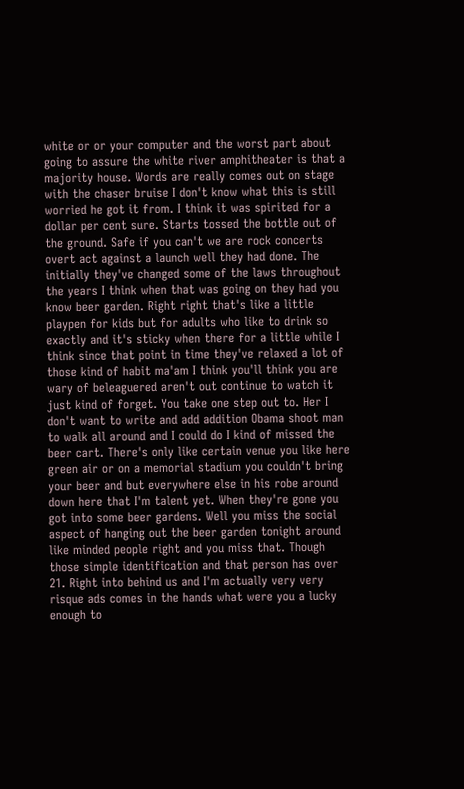white or or your computer and the worst part about going to assure the white river amphitheater is that a majority house. Words are really comes out on stage with the chaser bruise I don't know what this is still worried he got it from. I think it was spirited for a dollar per cent sure. Starts tossed the bottle out of the ground. Safe if you can't we are rock concerts overt act against a launch well they had done. The initially they've changed some of the laws throughout the years I think when that was going on they had you know beer garden. Right right that's like a little playpen for kids but for adults who like to drink so exactly and it's sticky when there for a little while I think since that point in time they've relaxed a lot of those kind of habit ma'am I think you'll think you are wary of beleaguered aren't out continue to watch it just kind of forget. You take one step out to. Her I don't want to write and add addition Obama shoot man to walk all around and I could do I kind of missed the beer cart. There's only like certain venue you like here green air or on a memorial stadium you couldn't bring your beer and but everywhere else in his robe around down here that I'm talent yet. When they're gone you got into some beer gardens. Well you miss the social aspect of hanging out the beer garden tonight around like minded people right and you miss that. Though those simple identification and that person has over 21. Right into behind us and I'm actually very very risque ads comes in the hands what were you a lucky enough to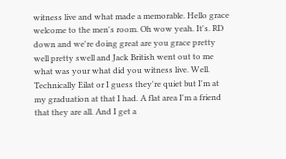witness live and what made a memorable. Hello grace welcome to the men's room. Oh wow yeah. It's. RD down and we're doing great are you grace pretty well pretty swell and Jack British went out to me what was your what did you witness live. Well. Technically Eilat or I guess they're quiet but I'm at my graduation at that I had. A flat area I'm a friend that they are all. And I get a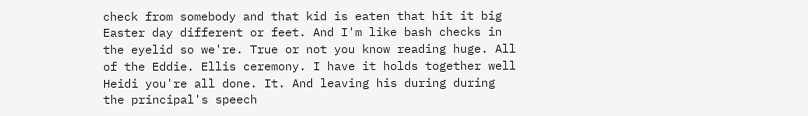check from somebody and that kid is eaten that hit it big Easter day different or feet. And I'm like bash checks in the eyelid so we're. True or not you know reading huge. All of the Eddie. Ellis ceremony. I have it holds together well Heidi you're all done. It. And leaving his during during the principal's speech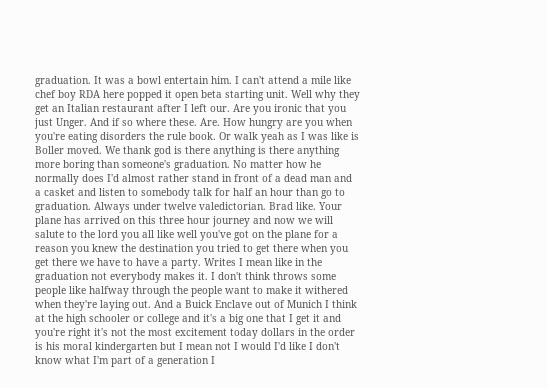graduation. It was a bowl entertain him. I can't attend a mile like chef boy RDA here popped it open beta starting unit. Well why they get an Italian restaurant after I left our. Are you ironic that you just Unger. And if so where these. Are. How hungry are you when you're eating disorders the rule book. Or walk yeah as I was like is Boller moved. We thank god is there anything is there anything more boring than someone's graduation. No matter how he normally does I'd almost rather stand in front of a dead man and a casket and listen to somebody talk for half an hour than go to graduation. Always under twelve valedictorian. Brad like. Your plane has arrived on this three hour journey and now we will salute to the lord you all like well you've got on the plane for a reason you knew the destination you tried to get there when you get there we have to have a party. Writes I mean like in the graduation not everybody makes it. I don't think throws some people like halfway through the people want to make it withered when they're laying out. And a Buick Enclave out of Munich I think at the high schooler or college and it's a big one that I get it and you're right it's not the most excitement today dollars in the order is his moral kindergarten but I mean not I would I'd like I don't know what I'm part of a generation I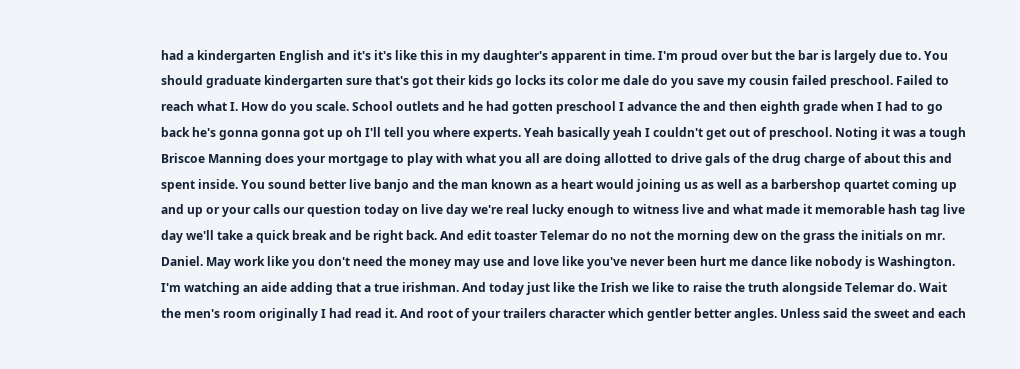had a kindergarten English and it's it's like this in my daughter's apparent in time. I'm proud over but the bar is largely due to. You should graduate kindergarten sure that's got their kids go locks its color me dale do you save my cousin failed preschool. Failed to reach what I. How do you scale. School outlets and he had gotten preschool I advance the and then eighth grade when I had to go back he's gonna gonna got up oh I'll tell you where experts. Yeah basically yeah I couldn't get out of preschool. Noting it was a tough Briscoe Manning does your mortgage to play with what you all are doing allotted to drive gals of the drug charge of about this and spent inside. You sound better live banjo and the man known as a heart would joining us as well as a barbershop quartet coming up and up or your calls our question today on live day we're real lucky enough to witness live and what made it memorable hash tag live day we'll take a quick break and be right back. And edit toaster Telemar do no not the morning dew on the grass the initials on mr. Daniel. May work like you don't need the money may use and love like you've never been hurt me dance like nobody is Washington. I'm watching an aide adding that a true irishman. And today just like the Irish we like to raise the truth alongside Telemar do. Wait the men's room originally I had read it. And root of your trailers character which gentler better angles. Unless said the sweet and each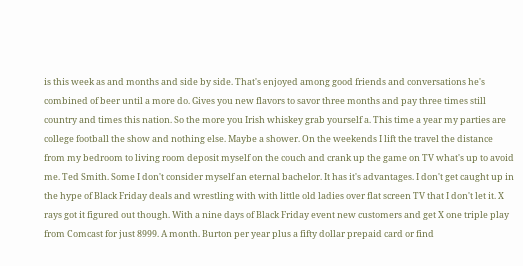is this week as and months and side by side. That's enjoyed among good friends and conversations he's combined of beer until a more do. Gives you new flavors to savor three months and pay three times still country and times this nation. So the more you Irish whiskey grab yourself a. This time a year my parties are college football the show and nothing else. Maybe a shower. On the weekends I lift the travel the distance from my bedroom to living room deposit myself on the couch and crank up the game on TV what's up to avoid me. Ted Smith. Some I don't consider myself an eternal bachelor. It has it's advantages. I don't get caught up in the hype of Black Friday deals and wrestling with with little old ladies over flat screen TV that I don't let it. X rays got it figured out though. With a nine days of Black Friday event new customers and get X one triple play from Comcast for just 8999. A month. Burton per year plus a fifty dollar prepaid card or find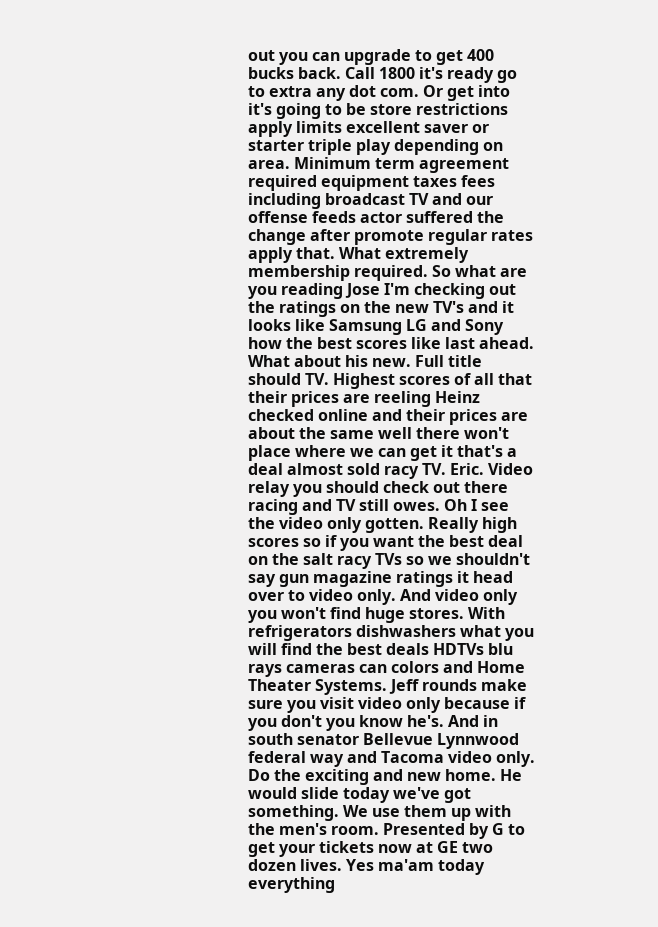out you can upgrade to get 400 bucks back. Call 1800 it's ready go to extra any dot com. Or get into it's going to be store restrictions apply limits excellent saver or starter triple play depending on area. Minimum term agreement required equipment taxes fees including broadcast TV and our offense feeds actor suffered the change after promote regular rates apply that. What extremely membership required. So what are you reading Jose I'm checking out the ratings on the new TV's and it looks like Samsung LG and Sony how the best scores like last ahead. What about his new. Full title should TV. Highest scores of all that their prices are reeling Heinz checked online and their prices are about the same well there won't place where we can get it that's a deal almost sold racy TV. Eric. Video relay you should check out there racing and TV still owes. Oh I see the video only gotten. Really high scores so if you want the best deal on the salt racy TVs so we shouldn't say gun magazine ratings it head over to video only. And video only you won't find huge stores. With refrigerators dishwashers what you will find the best deals HDTVs blu rays cameras can colors and Home Theater Systems. Jeff rounds make sure you visit video only because if you don't you know he's. And in south senator Bellevue Lynnwood federal way and Tacoma video only. Do the exciting and new home. He would slide today we've got something. We use them up with the men's room. Presented by G to get your tickets now at GE two dozen lives. Yes ma'am today everything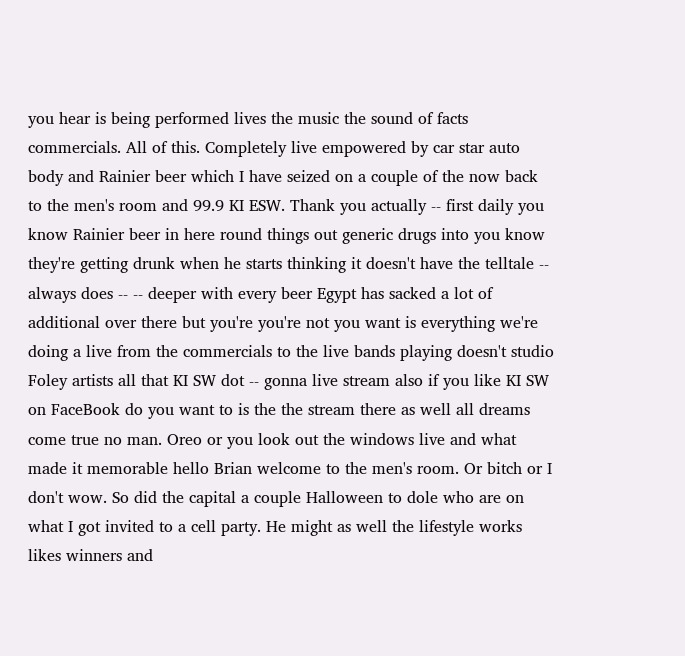you hear is being performed lives the music the sound of facts commercials. All of this. Completely live empowered by car star auto body and Rainier beer which I have seized on a couple of the now back to the men's room and 99.9 KI ESW. Thank you actually -- first daily you know Rainier beer in here round things out generic drugs into you know they're getting drunk when he starts thinking it doesn't have the telltale -- always does -- -- deeper with every beer Egypt has sacked a lot of additional over there but you're you're not you want is everything we're doing a live from the commercials to the live bands playing doesn't studio Foley artists all that KI SW dot -- gonna live stream also if you like KI SW on FaceBook do you want to is the the stream there as well all dreams come true no man. Oreo or you look out the windows live and what made it memorable hello Brian welcome to the men's room. Or bitch or I don't wow. So did the capital a couple Halloween to dole who are on what I got invited to a cell party. He might as well the lifestyle works likes winners and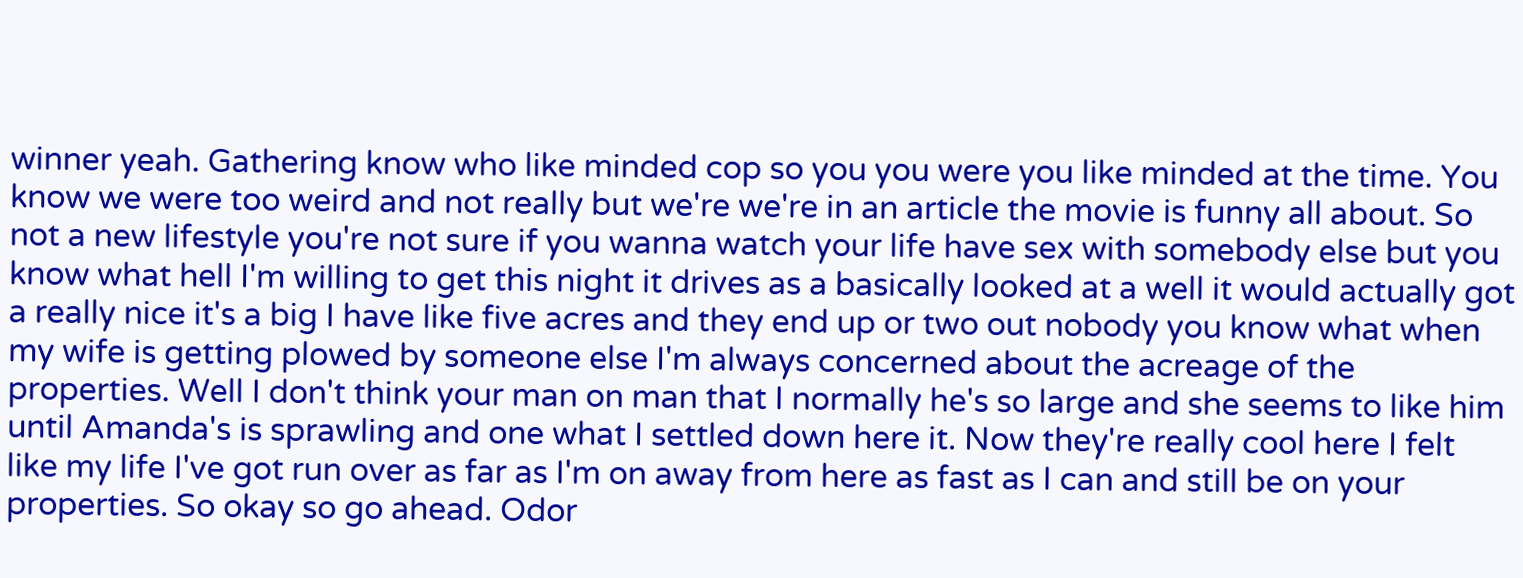winner yeah. Gathering know who like minded cop so you you were you like minded at the time. You know we were too weird and not really but we're we're in an article the movie is funny all about. So not a new lifestyle you're not sure if you wanna watch your life have sex with somebody else but you know what hell I'm willing to get this night it drives as a basically looked at a well it would actually got a really nice it's a big I have like five acres and they end up or two out nobody you know what when my wife is getting plowed by someone else I'm always concerned about the acreage of the properties. Well I don't think your man on man that I normally he's so large and she seems to like him until Amanda's is sprawling and one what I settled down here it. Now they're really cool here I felt like my life I've got run over as far as I'm on away from here as fast as I can and still be on your properties. So okay so go ahead. Odor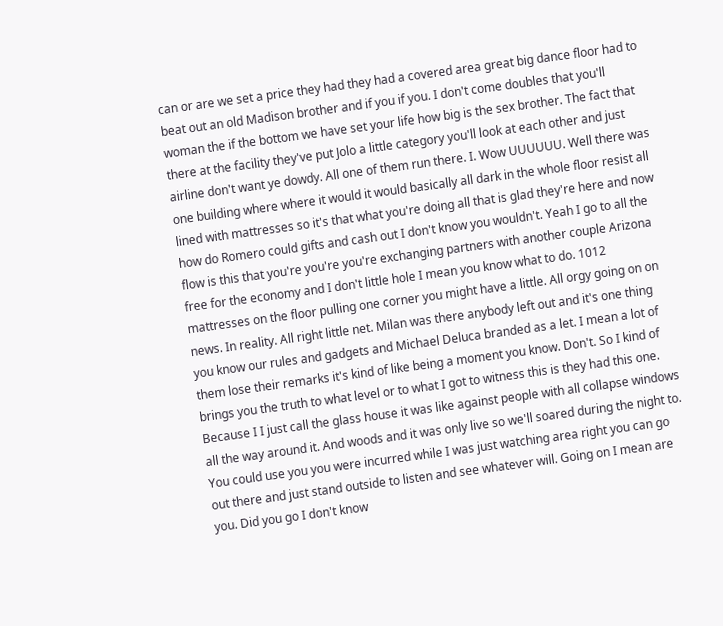can or are we set a price they had they had a covered area great big dance floor had to beat out an old Madison brother and if you if you. I don't come doubles that you'll woman the if the bottom we have set your life how big is the sex brother. The fact that there at the facility they've put Jolo a little category you'll look at each other and just airline don't want ye dowdy. All one of them run there. I. Wow UUUUUU. Well there was one building where where it would it would basically all dark in the whole floor resist all lined with mattresses so it's that what you're doing all that is glad they're here and now how do Romero could gifts and cash out I don't know you wouldn't. Yeah I go to all the flow is this that you're you're you're exchanging partners with another couple Arizona free for the economy and I don't little hole I mean you know what to do. 1012 mattresses on the floor pulling one corner you might have a little. All orgy going on on news. In reality. All right little net. Milan was there anybody left out and it's one thing you know our rules and gadgets and Michael Deluca branded as a let. I mean a lot of them lose their remarks it's kind of like being a moment you know. Don't. So I kind of brings you the truth to what level or to what I got to witness this is they had this one. Because I I just call the glass house it was like against people with all collapse windows all the way around it. And woods and it was only live so we'll soared during the night to. You could use you you were incurred while I was just watching area right you can go out there and just stand outside to listen and see whatever will. Going on I mean are you. Did you go I don't know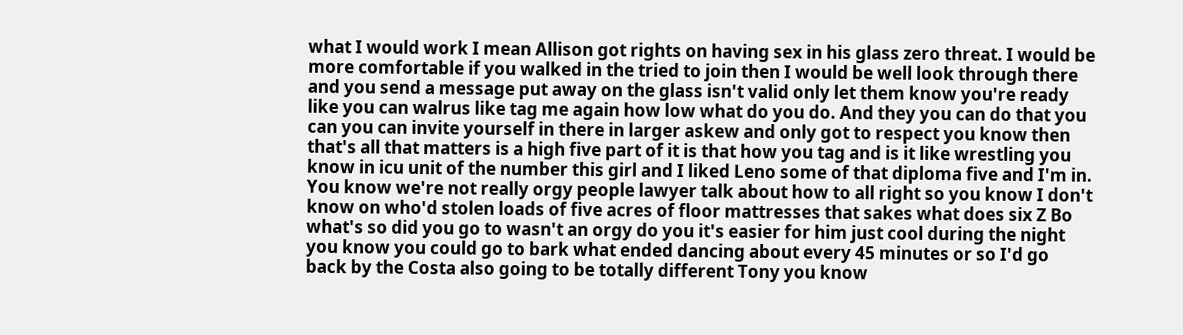what I would work I mean Allison got rights on having sex in his glass zero threat. I would be more comfortable if you walked in the tried to join then I would be well look through there and you send a message put away on the glass isn't valid only let them know you're ready like you can walrus like tag me again how low what do you do. And they you can do that you can you can invite yourself in there in larger askew and only got to respect you know then that's all that matters is a high five part of it is that how you tag and is it like wrestling you know in icu unit of the number this girl and I liked Leno some of that diploma five and I'm in. You know we're not really orgy people lawyer talk about how to all right so you know I don't know on who'd stolen loads of five acres of floor mattresses that sakes what does six Z Bo what's so did you go to wasn't an orgy do you it's easier for him just cool during the night you know you could go to bark what ended dancing about every 45 minutes or so I'd go back by the Costa also going to be totally different Tony you know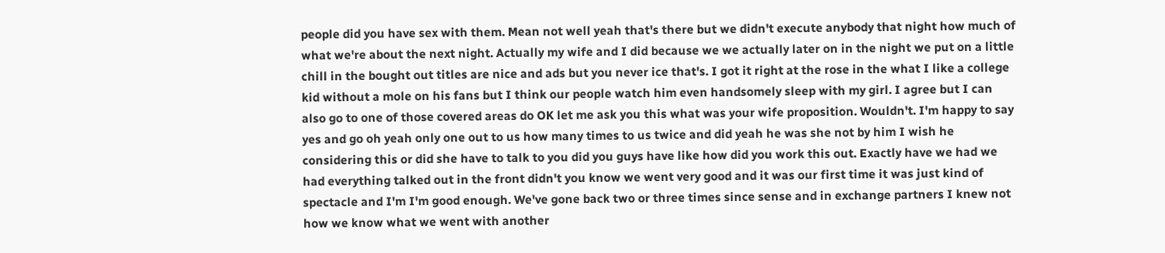people did you have sex with them. Mean not well yeah that's there but we didn't execute anybody that night how much of what we're about the next night. Actually my wife and I did because we we actually later on in the night we put on a little chill in the bought out titles are nice and ads but you never ice that's. I got it right at the rose in the what I like a college kid without a mole on his fans but I think our people watch him even handsomely sleep with my girl. I agree but I can also go to one of those covered areas do OK let me ask you this what was your wife proposition. Wouldn't. I'm happy to say yes and go oh yeah only one out to us how many times to us twice and did yeah he was she not by him I wish he considering this or did she have to talk to you did you guys have like how did you work this out. Exactly have we had we had everything talked out in the front didn't you know we went very good and it was our first time it was just kind of spectacle and I'm I'm good enough. We've gone back two or three times since sense and in exchange partners I knew not how we know what we went with another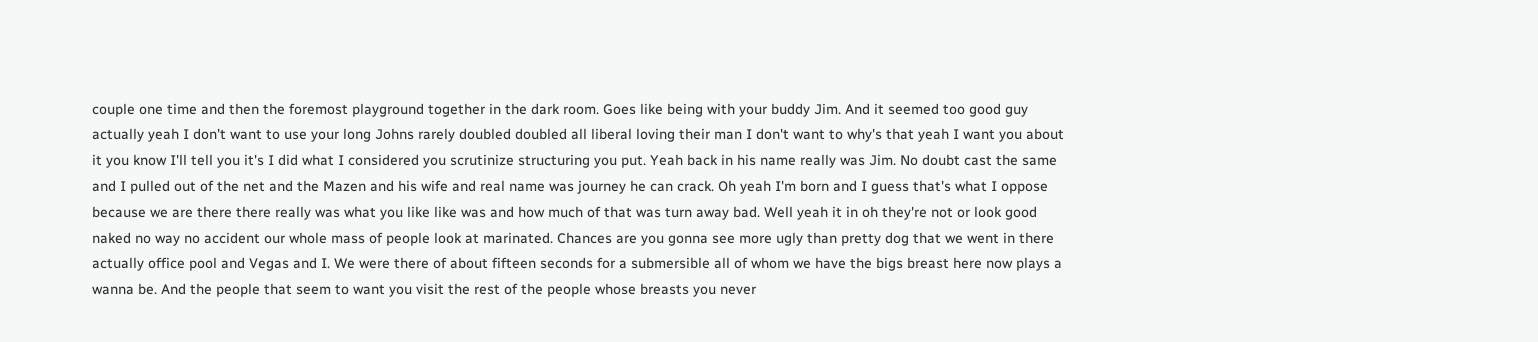couple one time and then the foremost playground together in the dark room. Goes like being with your buddy Jim. And it seemed too good guy actually yeah I don't want to use your long Johns rarely doubled doubled all liberal loving their man I don't want to why's that yeah I want you about it you know I'll tell you it's I did what I considered you scrutinize structuring you put. Yeah back in his name really was Jim. No doubt cast the same and I pulled out of the net and the Mazen and his wife and real name was journey he can crack. Oh yeah I'm born and I guess that's what I oppose because we are there there really was what you like like was and how much of that was turn away bad. Well yeah it in oh they're not or look good naked no way no accident our whole mass of people look at marinated. Chances are you gonna see more ugly than pretty dog that we went in there actually office pool and Vegas and I. We were there of about fifteen seconds for a submersible all of whom we have the bigs breast here now plays a wanna be. And the people that seem to want you visit the rest of the people whose breasts you never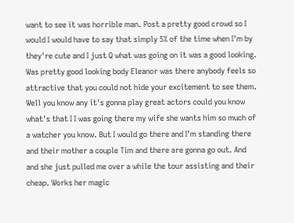want to see it was horrible man. Post a pretty good crowd so I would I would have to say that simply 5% of the time when I'm by they're cute and I just Q what was going on it was a good looking. Was pretty good looking body Eleanor was there anybody feels so attractive that you could not hide your excitement to see them. Well you know any it's gonna play great actors could you know what's that I I was going there my wife she wants him so much of a watcher you know. But I would go there and I'm standing there and their mother a couple Tim and there are gonna go out. And and she just pulled me over a while the tour assisting and their cheap. Works her magic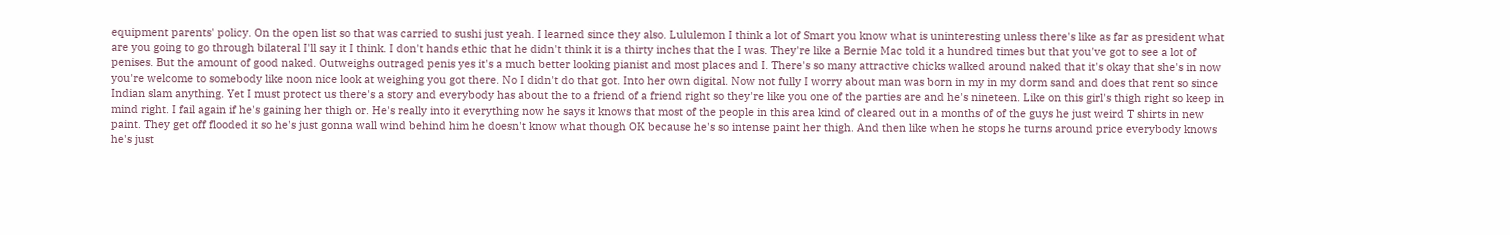equipment parents' policy. On the open list so that was carried to sushi just yeah. I learned since they also. Lululemon I think a lot of Smart you know what is uninteresting unless there's like as far as president what are you going to go through bilateral I'll say it I think. I don't hands ethic that he didn't think it is a thirty inches that the I was. They're like a Bernie Mac told it a hundred times but that you've got to see a lot of penises. But the amount of good naked. Outweighs outraged penis yes it's a much better looking pianist and most places and I. There's so many attractive chicks walked around naked that it's okay that she's in now you're welcome to somebody like noon nice look at weighing you got there. No I didn't do that got. Into her own digital. Now not fully I worry about man was born in my in my dorm sand and does that rent so since Indian slam anything. Yet I must protect us there's a story and everybody has about the to a friend of a friend right so they're like you one of the parties are and he's nineteen. Like on this girl's thigh right so keep in mind right. I fail again if he's gaining her thigh or. He's really into it everything now he says it knows that most of the people in this area kind of cleared out in a months of of the guys he just weird T shirts in new paint. They get off flooded it so he's just gonna wall wind behind him he doesn't know what though OK because he's so intense paint her thigh. And then like when he stops he turns around price everybody knows he's just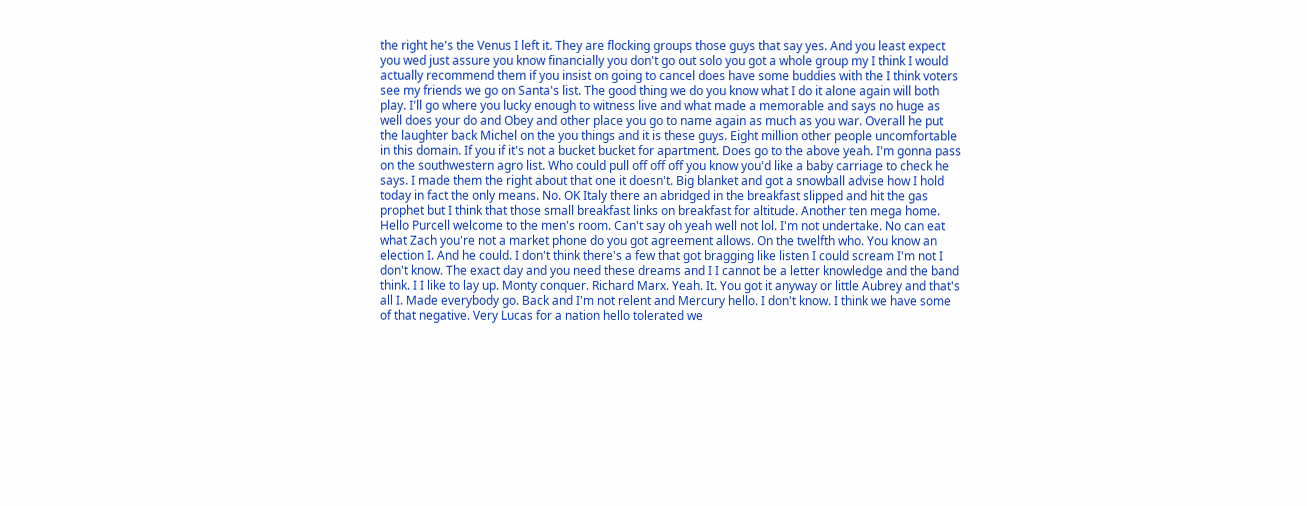the right he's the Venus I left it. They are flocking groups those guys that say yes. And you least expect you wed just assure you know financially you don't go out solo you got a whole group my I think I would actually recommend them if you insist on going to cancel does have some buddies with the I think voters see my friends we go on Santa's list. The good thing we do you know what I do it alone again will both play. I'll go where you lucky enough to witness live and what made a memorable and says no huge as well does your do and Obey and other place you go to name again as much as you war. Overall he put the laughter back Michel on the you things and it is these guys. Eight million other people uncomfortable in this domain. If you if it's not a bucket bucket for apartment. Does go to the above yeah. I'm gonna pass on the southwestern agro list. Who could pull off off off you know you'd like a baby carriage to check he says. I made them the right about that one it doesn't. Big blanket and got a snowball advise how I hold today in fact the only means. No. OK Italy there an abridged in the breakfast slipped and hit the gas prophet but I think that those small breakfast links on breakfast for altitude. Another ten mega home. Hello Purcell welcome to the men's room. Can't say oh yeah well not lol. I'm not undertake. No can eat what Zach you're not a market phone do you got agreement allows. On the twelfth who. You know an election I. And he could. I don't think there's a few that got bragging like listen I could scream I'm not I don't know. The exact day and you need these dreams and I I cannot be a letter knowledge and the band think. I I like to lay up. Monty conquer. Richard Marx. Yeah. It. You got it anyway or little Aubrey and that's all I. Made everybody go. Back and I'm not relent and Mercury hello. I don't know. I think we have some of that negative. Very Lucas for a nation hello tolerated we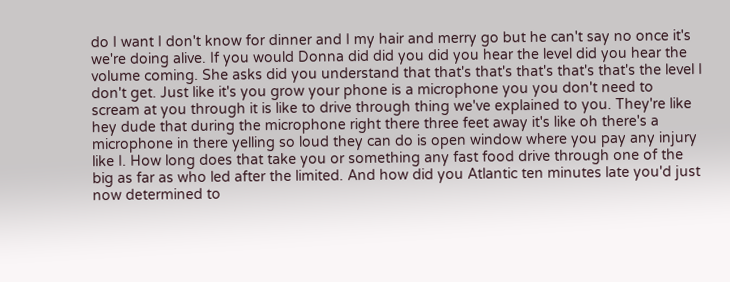do I want I don't know for dinner and I my hair and merry go but he can't say no once it's we're doing alive. If you would Donna did did you did you hear the level did you hear the volume coming. She asks did you understand that that's that's that's that's that's the level I don't get. Just like it's you grow your phone is a microphone you you don't need to scream at you through it is like to drive through thing we've explained to you. They're like hey dude that during the microphone right there three feet away it's like oh there's a microphone in there yelling so loud they can do is open window where you pay any injury like I. How long does that take you or something any fast food drive through one of the big as far as who led after the limited. And how did you Atlantic ten minutes late you'd just now determined to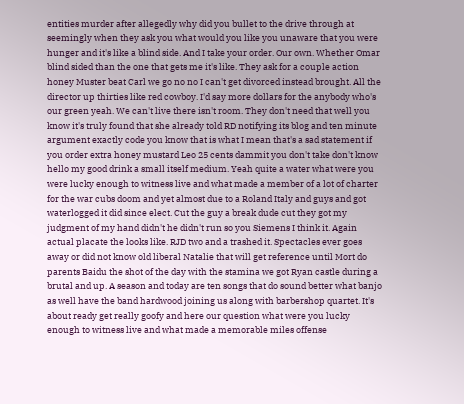entities murder after allegedly why did you bullet to the drive through at seemingly when they ask you what would you like you unaware that you were hunger and it's like a blind side. And I take your order. Our own. Whether Omar blind sided than the one that gets me it's like. They ask for a couple action honey Muster beat Carl we go no no I can't get divorced instead brought. All the director up thirties like red cowboy. I'd say more dollars for the anybody who's our green yeah. We can't live there isn't room. They don't need that well you know it's truly found that she already told RD notifying its blog and ten minute argument exactly code you know that is what I mean that's a sad statement if you order extra honey mustard Leo 25 cents dammit you don't take don't know hello my good drink a small itself medium. Yeah quite a water what were you were lucky enough to witness live and what made a member of a lot of charter for the war cubs doom and yet almost due to a Roland Italy and guys and got waterlogged it did since elect. Cut the guy a break dude cut they got my judgment of my hand didn't he didn't run so you Siemens I think it. Again actual placate the looks like. RJD two and a trashed it. Spectacles ever goes away or did not know old liberal Natalie that will get reference until Mort do parents Baidu the shot of the day with the stamina we got Ryan castle during a brutal and up. A season and today are ten songs that do sound better what banjo as well have the band hardwood joining us along with barbershop quartet. It's about ready get really goofy and here our question what were you lucky enough to witness live and what made a memorable miles offense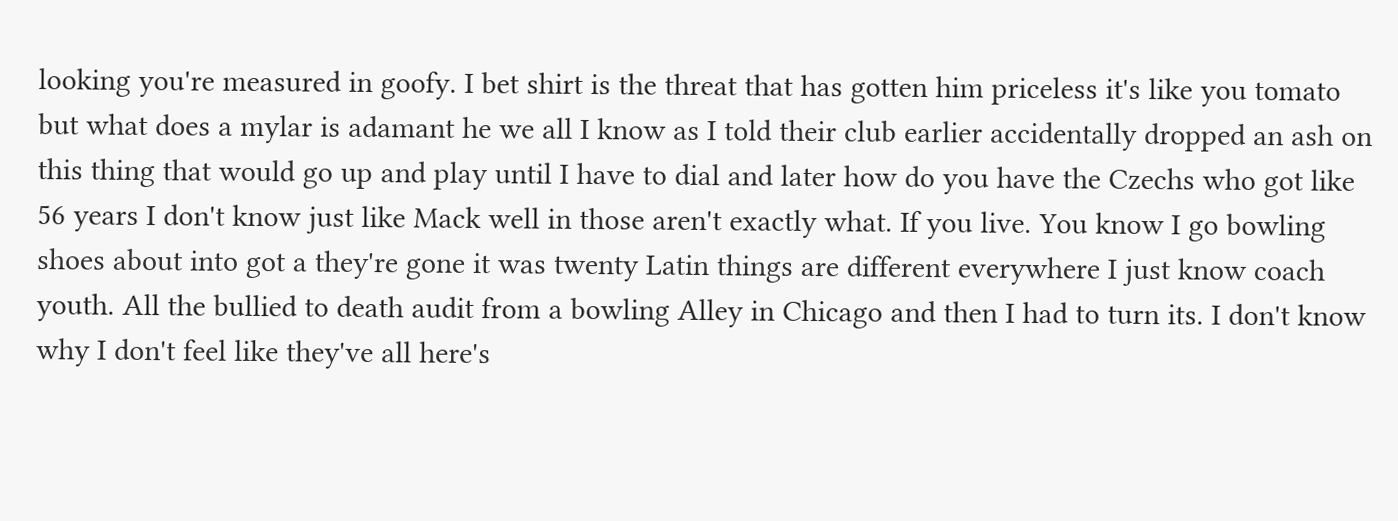looking you're measured in goofy. I bet shirt is the threat that has gotten him priceless it's like you tomato but what does a mylar is adamant he we all I know as I told their club earlier accidentally dropped an ash on this thing that would go up and play until I have to dial and later how do you have the Czechs who got like 56 years I don't know just like Mack well in those aren't exactly what. If you live. You know I go bowling shoes about into got a they're gone it was twenty Latin things are different everywhere I just know coach youth. All the bullied to death audit from a bowling Alley in Chicago and then I had to turn its. I don't know why I don't feel like they've all here's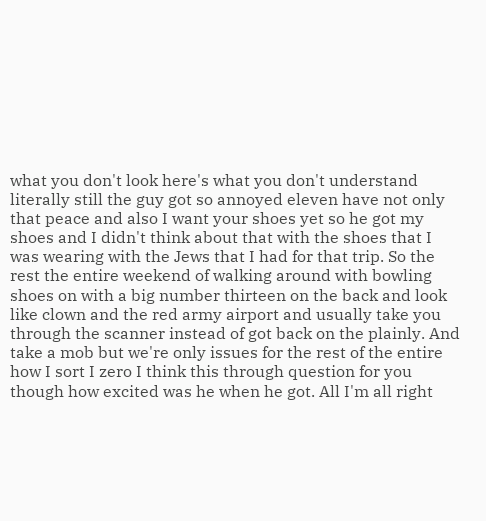what you don't look here's what you don't understand literally still the guy got so annoyed eleven have not only that peace and also I want your shoes yet so he got my shoes and I didn't think about that with the shoes that I was wearing with the Jews that I had for that trip. So the rest the entire weekend of walking around with bowling shoes on with a big number thirteen on the back and look like clown and the red army airport and usually take you through the scanner instead of got back on the plainly. And take a mob but we're only issues for the rest of the entire how I sort I zero I think this through question for you though how excited was he when he got. All I'm all right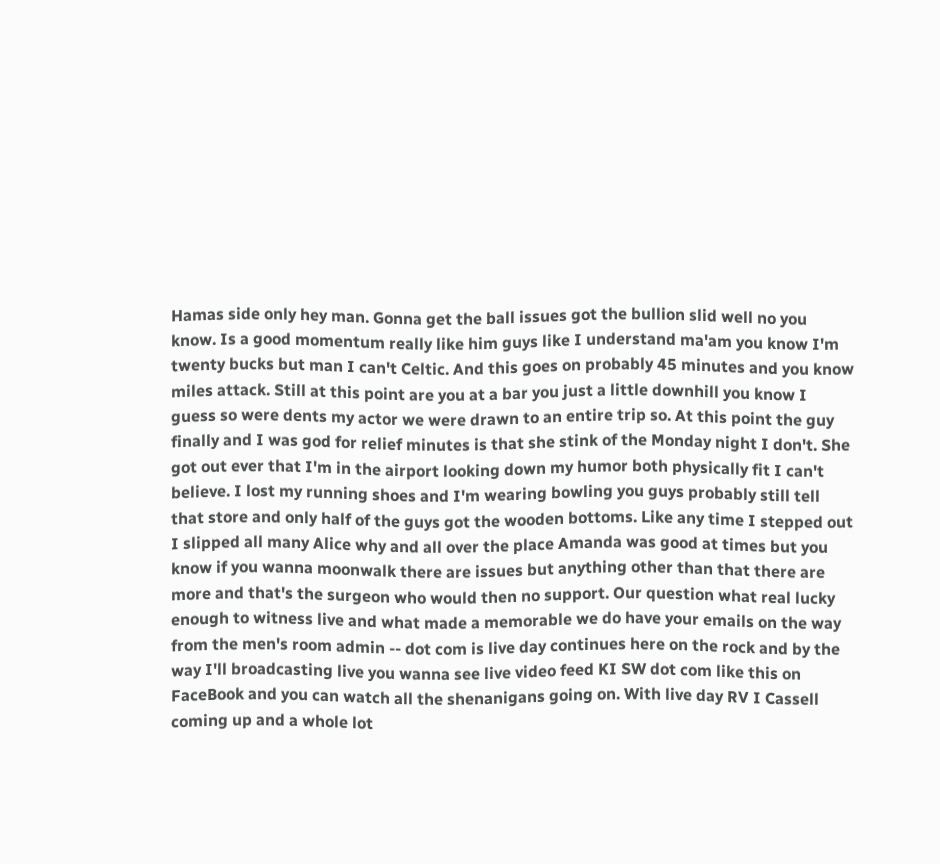Hamas side only hey man. Gonna get the ball issues got the bullion slid well no you know. Is a good momentum really like him guys like I understand ma'am you know I'm twenty bucks but man I can't Celtic. And this goes on probably 45 minutes and you know miles attack. Still at this point are you at a bar you just a little downhill you know I guess so were dents my actor we were drawn to an entire trip so. At this point the guy finally and I was god for relief minutes is that she stink of the Monday night I don't. She got out ever that I'm in the airport looking down my humor both physically fit I can't believe. I lost my running shoes and I'm wearing bowling you guys probably still tell that store and only half of the guys got the wooden bottoms. Like any time I stepped out I slipped all many Alice why and all over the place Amanda was good at times but you know if you wanna moonwalk there are issues but anything other than that there are more and that's the surgeon who would then no support. Our question what real lucky enough to witness live and what made a memorable we do have your emails on the way from the men's room admin -- dot com is live day continues here on the rock and by the way I'll broadcasting live you wanna see live video feed KI SW dot com like this on FaceBook and you can watch all the shenanigans going on. With live day RV I Cassell coming up and a whole lot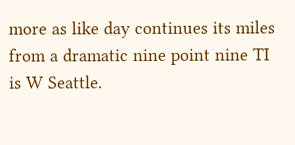more as like day continues its miles from a dramatic nine point nine TI is W Seattle.